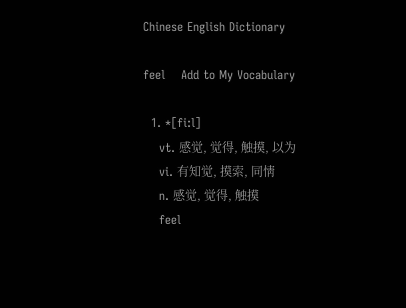Chinese English Dictionary

feel    Add to My Vocabulary

  1. *[fi:l]
    vt. 感觉, 觉得, 触摸, 以为
    vi. 有知觉, 摸索, 同情
    n. 感觉, 觉得, 触摸
    feel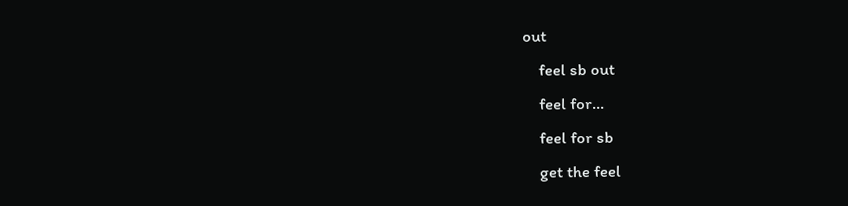out
    feel sb out
    feel for...
    feel for sb
    get the feel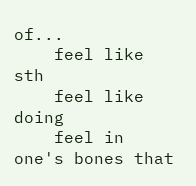of...
    feel like sth
    feel like doing
    feel in one's bones that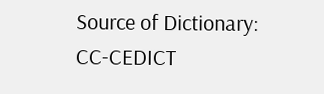Source of Dictionary: CC-CEDICT